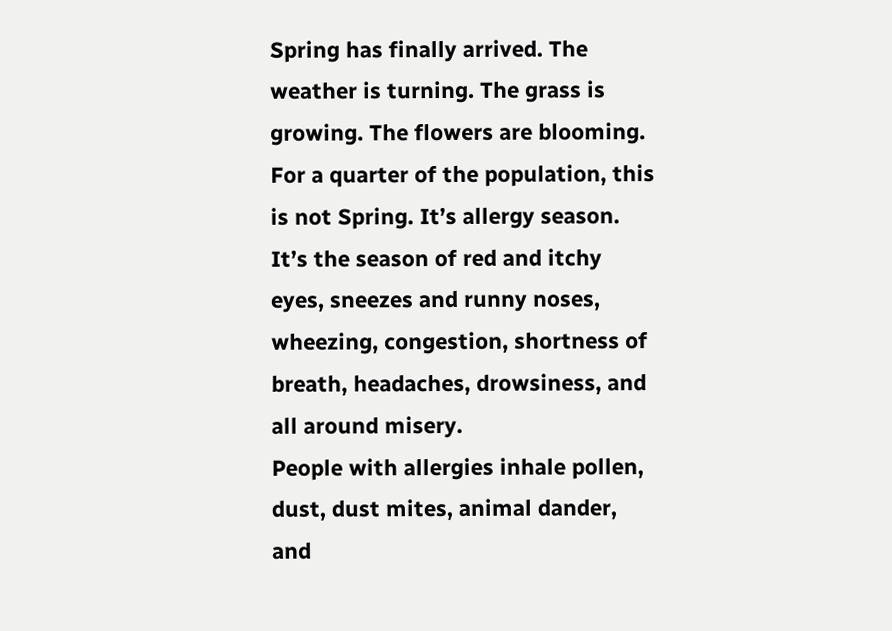Spring has finally arrived. The weather is turning. The grass is growing. The flowers are blooming. For a quarter of the population, this is not Spring. It’s allergy season. It’s the season of red and itchy eyes, sneezes and runny noses, wheezing, congestion, shortness of breath, headaches, drowsiness, and all around misery.
People with allergies inhale pollen, dust, dust mites, animal dander, and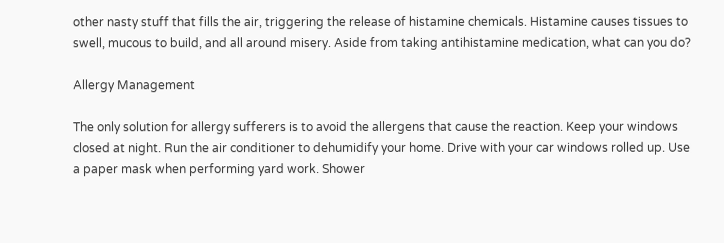other nasty stuff that fills the air, triggering the release of histamine chemicals. Histamine causes tissues to swell, mucous to build, and all around misery. Aside from taking antihistamine medication, what can you do?

Allergy Management

The only solution for allergy sufferers is to avoid the allergens that cause the reaction. Keep your windows closed at night. Run the air conditioner to dehumidify your home. Drive with your car windows rolled up. Use a paper mask when performing yard work. Shower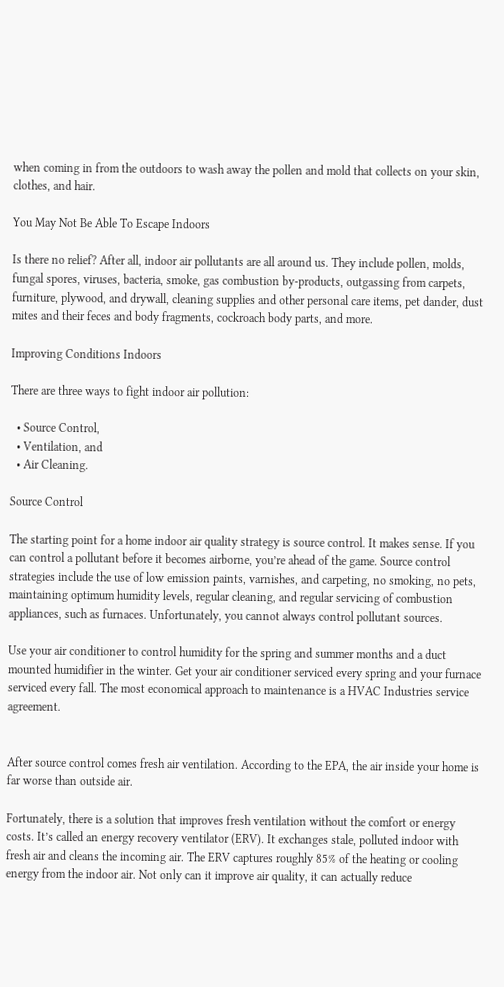when coming in from the outdoors to wash away the pollen and mold that collects on your skin, clothes, and hair.

You May Not Be Able To Escape Indoors

Is there no relief? After all, indoor air pollutants are all around us. They include pollen, molds, fungal spores, viruses, bacteria, smoke, gas combustion by-products, outgassing from carpets, furniture, plywood, and drywall, cleaning supplies and other personal care items, pet dander, dust mites and their feces and body fragments, cockroach body parts, and more.

Improving Conditions Indoors

There are three ways to fight indoor air pollution:

  • Source Control,
  • Ventilation, and
  • Air Cleaning.

Source Control

The starting point for a home indoor air quality strategy is source control. It makes sense. If you can control a pollutant before it becomes airborne, you’re ahead of the game. Source control strategies include the use of low emission paints, varnishes, and carpeting, no smoking, no pets, maintaining optimum humidity levels, regular cleaning, and regular servicing of combustion appliances, such as furnaces. Unfortunately, you cannot always control pollutant sources.

Use your air conditioner to control humidity for the spring and summer months and a duct mounted humidifier in the winter. Get your air conditioner serviced every spring and your furnace serviced every fall. The most economical approach to maintenance is a HVAC Industries service agreement.


After source control comes fresh air ventilation. According to the EPA, the air inside your home is far worse than outside air.

Fortunately, there is a solution that improves fresh ventilation without the comfort or energy costs. It’s called an energy recovery ventilator (ERV). It exchanges stale, polluted indoor with fresh air and cleans the incoming air. The ERV captures roughly 85% of the heating or cooling energy from the indoor air. Not only can it improve air quality, it can actually reduce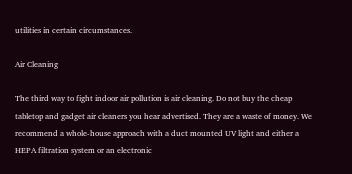utilities in certain circumstances.

Air Cleaning

The third way to fight indoor air pollution is air cleaning. Do not buy the cheap tabletop and gadget air cleaners you hear advertised. They are a waste of money. We recommend a whole-house approach with a duct mounted UV light and either a HEPA filtration system or an electronic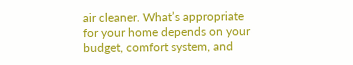air cleaner. What’s appropriate for your home depends on your budget, comfort system, and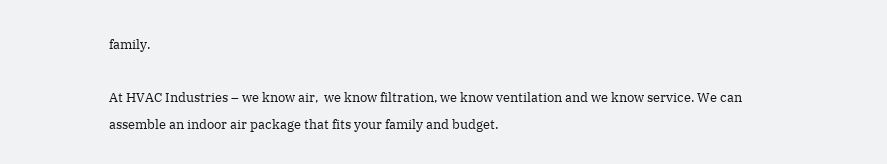family.

At HVAC Industries – we know air,  we know filtration, we know ventilation and we know service. We can assemble an indoor air package that fits your family and budget.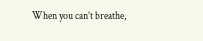When you can’t breathe,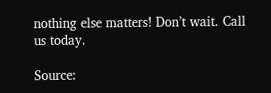nothing else matters! Don’t wait. Call us today.

Source: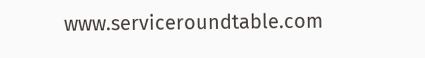www.serviceroundtable.com